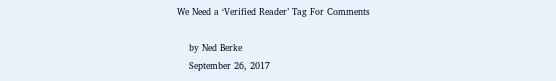We Need a ‘Verified Reader’ Tag For Comments

    by Ned Berke
    September 26, 2017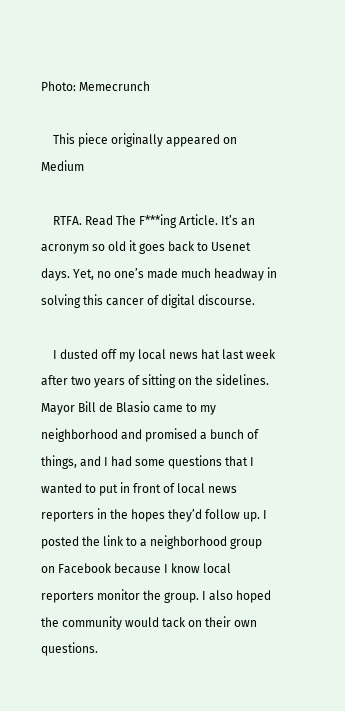Photo: Memecrunch

    This piece originally appeared on Medium

    RTFA. Read The F***ing Article. It’s an acronym so old it goes back to Usenet days. Yet, no one’s made much headway in solving this cancer of digital discourse.

    I dusted off my local news hat last week after two years of sitting on the sidelines. Mayor Bill de Blasio came to my neighborhood and promised a bunch of things, and I had some questions that I wanted to put in front of local news reporters in the hopes they’d follow up. I posted the link to a neighborhood group on Facebook because I know local reporters monitor the group. I also hoped the community would tack on their own questions.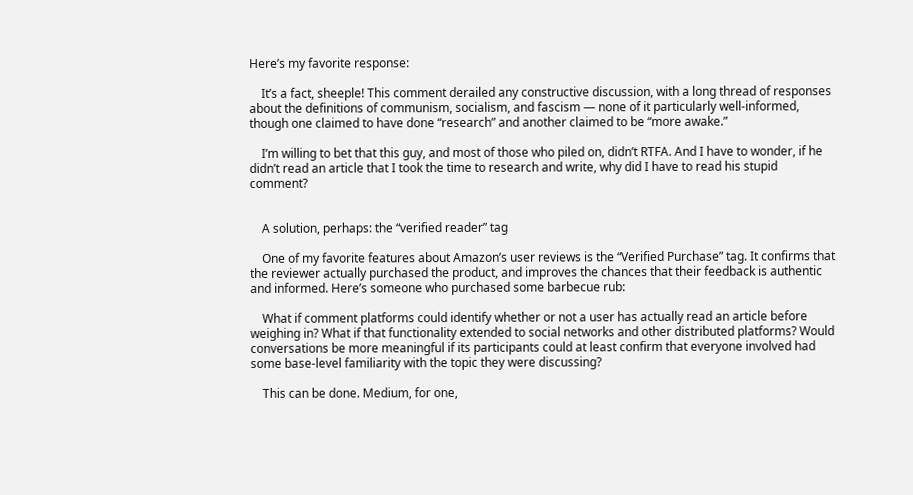Here’s my favorite response:

    It’s a fact, sheeple! This comment derailed any constructive discussion, with a long thread of responses about the definitions of communism, socialism, and fascism — none of it particularly well-informed, though one claimed to have done “research” and another claimed to be “more awake.”

    I’m willing to bet that this guy, and most of those who piled on, didn’t RTFA. And I have to wonder, if he didn’t read an article that I took the time to research and write, why did I have to read his stupid comment?


    A solution, perhaps: the “verified reader” tag

    One of my favorite features about Amazon’s user reviews is the “Verified Purchase” tag. It confirms that the reviewer actually purchased the product, and improves the chances that their feedback is authentic and informed. Here’s someone who purchased some barbecue rub:

    What if comment platforms could identify whether or not a user has actually read an article before weighing in? What if that functionality extended to social networks and other distributed platforms? Would conversations be more meaningful if its participants could at least confirm that everyone involved had some base-level familiarity with the topic they were discussing?

    This can be done. Medium, for one,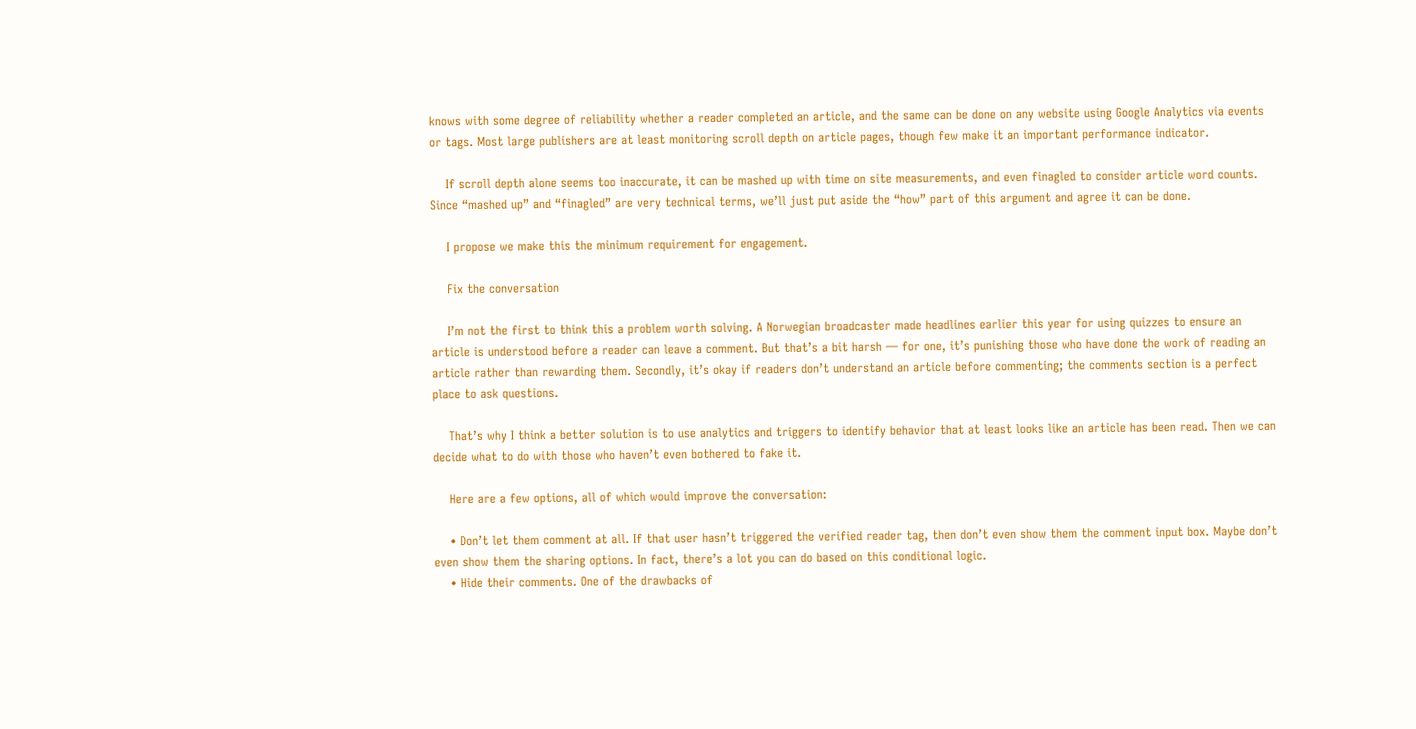knows with some degree of reliability whether a reader completed an article, and the same can be done on any website using Google Analytics via events or tags. Most large publishers are at least monitoring scroll depth on article pages, though few make it an important performance indicator.

    If scroll depth alone seems too inaccurate, it can be mashed up with time on site measurements, and even finagled to consider article word counts. Since “mashed up” and “finagled” are very technical terms, we’ll just put aside the “how” part of this argument and agree it can be done.

    I propose we make this the minimum requirement for engagement.

    Fix the conversation

    I’m not the first to think this a problem worth solving. A Norwegian broadcaster made headlines earlier this year for using quizzes to ensure an article is understood before a reader can leave a comment. But that’s a bit harsh — for one, it’s punishing those who have done the work of reading an article rather than rewarding them. Secondly, it’s okay if readers don’t understand an article before commenting; the comments section is a perfect place to ask questions.

    That’s why I think a better solution is to use analytics and triggers to identify behavior that at least looks like an article has been read. Then we can decide what to do with those who haven’t even bothered to fake it.

    Here are a few options, all of which would improve the conversation:

    • Don’t let them comment at all. If that user hasn’t triggered the verified reader tag, then don’t even show them the comment input box. Maybe don’t even show them the sharing options. In fact, there’s a lot you can do based on this conditional logic.
    • Hide their comments. One of the drawbacks of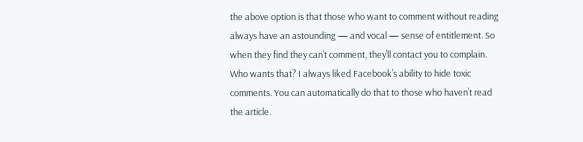the above option is that those who want to comment without reading always have an astounding — and vocal — sense of entitlement. So when they find they can’t comment, they’ll contact you to complain. Who wants that? I always liked Facebook’s ability to hide toxic comments. You can automatically do that to those who haven’t read the article.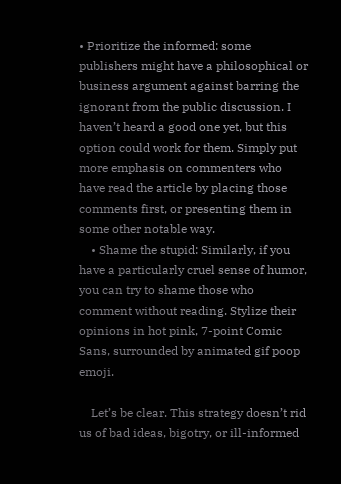• Prioritize the informed: some publishers might have a philosophical or business argument against barring the ignorant from the public discussion. I haven’t heard a good one yet, but this option could work for them. Simply put more emphasis on commenters who have read the article by placing those comments first, or presenting them in some other notable way.
    • Shame the stupid: Similarly, if you have a particularly cruel sense of humor, you can try to shame those who comment without reading. Stylize their opinions in hot pink, 7-point Comic Sans, surrounded by animated gif poop emoji.

    Let’s be clear. This strategy doesn’t rid us of bad ideas, bigotry, or ill-informed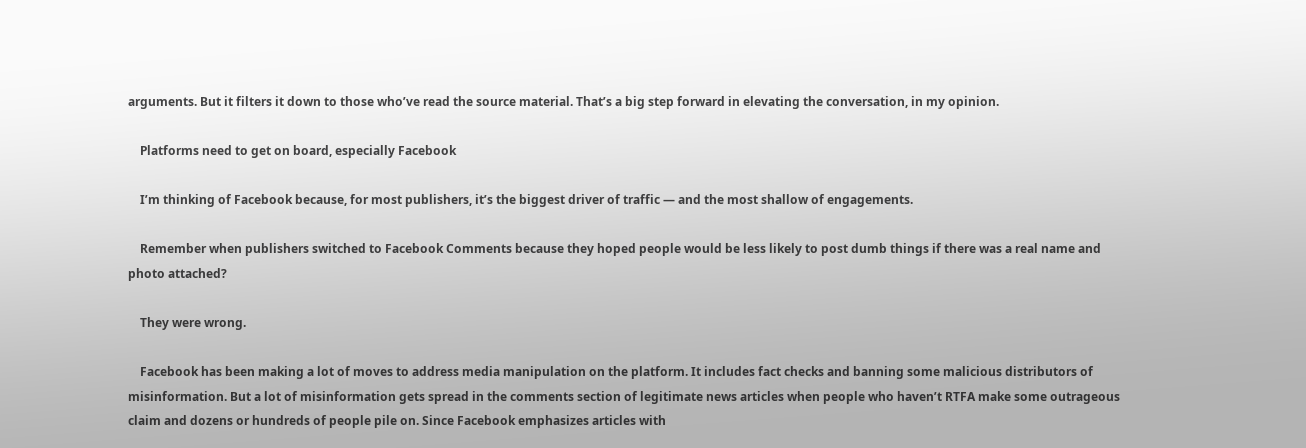arguments. But it filters it down to those who’ve read the source material. That’s a big step forward in elevating the conversation, in my opinion.

    Platforms need to get on board, especially Facebook

    I’m thinking of Facebook because, for most publishers, it’s the biggest driver of traffic — and the most shallow of engagements.

    Remember when publishers switched to Facebook Comments because they hoped people would be less likely to post dumb things if there was a real name and photo attached?

    They were wrong.

    Facebook has been making a lot of moves to address media manipulation on the platform. It includes fact checks and banning some malicious distributors of misinformation. But a lot of misinformation gets spread in the comments section of legitimate news articles when people who haven’t RTFA make some outrageous claim and dozens or hundreds of people pile on. Since Facebook emphasizes articles with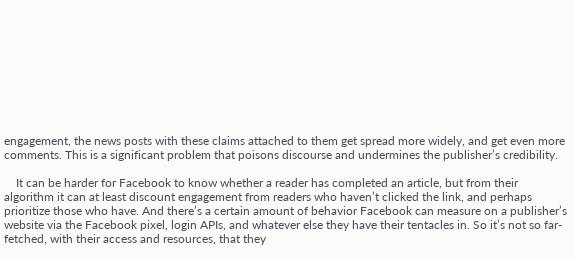engagement, the news posts with these claims attached to them get spread more widely, and get even more comments. This is a significant problem that poisons discourse and undermines the publisher’s credibility.

    It can be harder for Facebook to know whether a reader has completed an article, but from their algorithm it can at least discount engagement from readers who haven’t clicked the link, and perhaps prioritize those who have. And there’s a certain amount of behavior Facebook can measure on a publisher’s website via the Facebook pixel, login APIs, and whatever else they have their tentacles in. So it’s not so far-fetched, with their access and resources, that they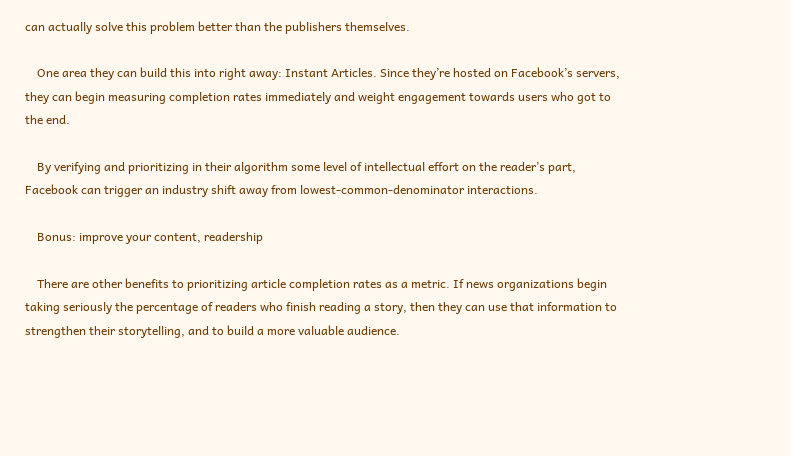can actually solve this problem better than the publishers themselves.

    One area they can build this into right away: Instant Articles. Since they’re hosted on Facebook’s servers, they can begin measuring completion rates immediately and weight engagement towards users who got to the end.

    By verifying and prioritizing in their algorithm some level of intellectual effort on the reader’s part, Facebook can trigger an industry shift away from lowest-common-denominator interactions.

    Bonus: improve your content, readership

    There are other benefits to prioritizing article completion rates as a metric. If news organizations begin taking seriously the percentage of readers who finish reading a story, then they can use that information to strengthen their storytelling, and to build a more valuable audience.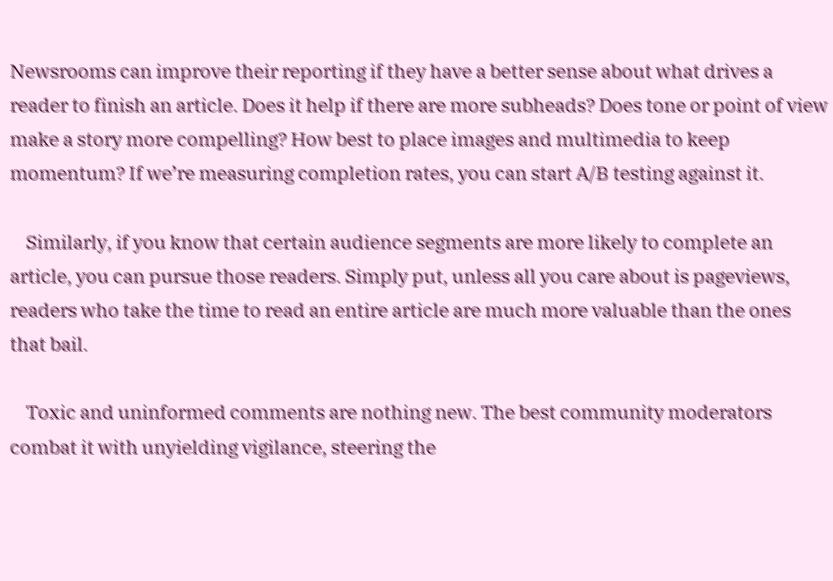Newsrooms can improve their reporting if they have a better sense about what drives a reader to finish an article. Does it help if there are more subheads? Does tone or point of view make a story more compelling? How best to place images and multimedia to keep momentum? If we’re measuring completion rates, you can start A/B testing against it.

    Similarly, if you know that certain audience segments are more likely to complete an article, you can pursue those readers. Simply put, unless all you care about is pageviews, readers who take the time to read an entire article are much more valuable than the ones that bail.

    Toxic and uninformed comments are nothing new. The best community moderators combat it with unyielding vigilance, steering the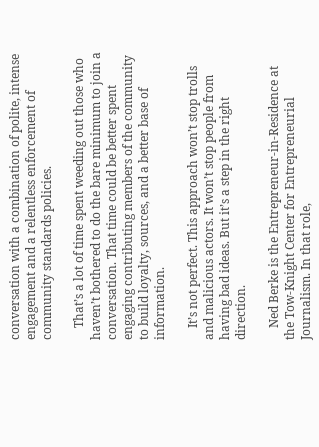conversation with a combination of polite, intense engagement and a relentless enforcement of community standards policies.

    That’s a lot of time spent weeding out those who haven’t bothered to do the bare minimum to join a conversation. That time could be better spent engaging contributing members of the community to build loyalty, sources, and a better base of information.

    It’s not perfect. This approach won’t stop trolls and malicious actors. It won’t stop people from having bad ideas. But it’s a step in the right direction.

    Ned Berke is the Entrepreneur-in-Residence at the Tow-Knight Center for Entrepreneurial Journalism. In that role,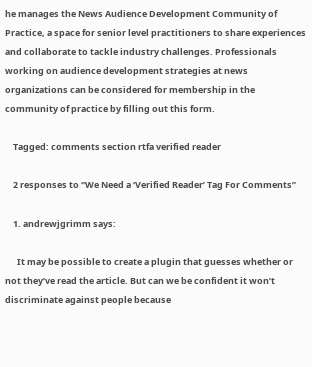he manages the News Audience Development Community of Practice, a space for senior level practitioners to share experiences and collaborate to tackle industry challenges. Professionals working on audience development strategies at news organizations can be considered for membership in the community of practice by filling out this form.

    Tagged: comments section rtfa verified reader

    2 responses to “We Need a ‘Verified Reader’ Tag For Comments”

    1. andrewjgrimm says:

      It may be possible to create a plugin that guesses whether or not they’ve read the article. But can we be confident it won’t discriminate against people because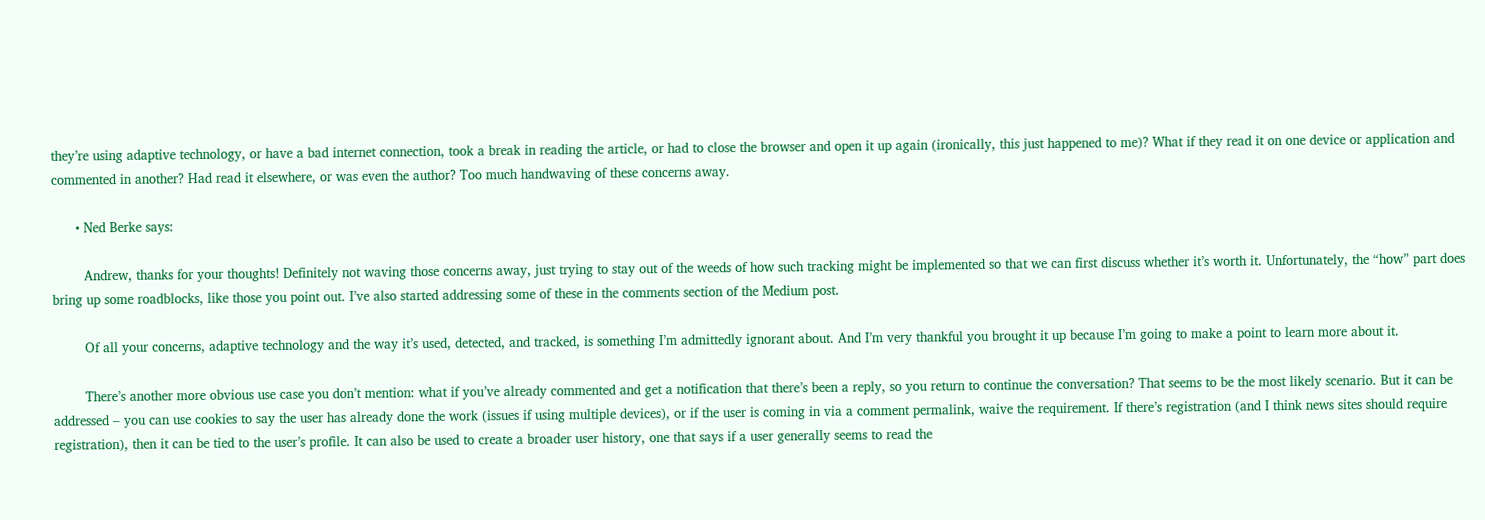they’re using adaptive technology, or have a bad internet connection, took a break in reading the article, or had to close the browser and open it up again (ironically, this just happened to me)? What if they read it on one device or application and commented in another? Had read it elsewhere, or was even the author? Too much handwaving of these concerns away.

      • Ned Berke says:

        Andrew, thanks for your thoughts! Definitely not waving those concerns away, just trying to stay out of the weeds of how such tracking might be implemented so that we can first discuss whether it’s worth it. Unfortunately, the “how” part does bring up some roadblocks, like those you point out. I’ve also started addressing some of these in the comments section of the Medium post.

        Of all your concerns, adaptive technology and the way it’s used, detected, and tracked, is something I’m admittedly ignorant about. And I’m very thankful you brought it up because I’m going to make a point to learn more about it.

        There’s another more obvious use case you don’t mention: what if you’ve already commented and get a notification that there’s been a reply, so you return to continue the conversation? That seems to be the most likely scenario. But it can be addressed – you can use cookies to say the user has already done the work (issues if using multiple devices), or if the user is coming in via a comment permalink, waive the requirement. If there’s registration (and I think news sites should require registration), then it can be tied to the user’s profile. It can also be used to create a broader user history, one that says if a user generally seems to read the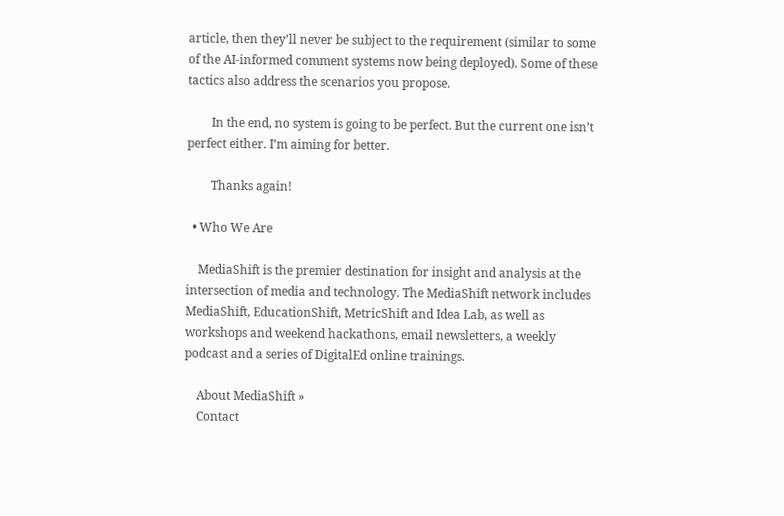article, then they’ll never be subject to the requirement (similar to some of the AI-informed comment systems now being deployed). Some of these tactics also address the scenarios you propose.

        In the end, no system is going to be perfect. But the current one isn’t perfect either. I’m aiming for better.

        Thanks again!

  • Who We Are

    MediaShift is the premier destination for insight and analysis at the intersection of media and technology. The MediaShift network includes MediaShift, EducationShift, MetricShift and Idea Lab, as well as workshops and weekend hackathons, email newsletters, a weekly podcast and a series of DigitalEd online trainings.

    About MediaShift »
    Contact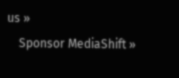us »
    Sponsor MediaShift »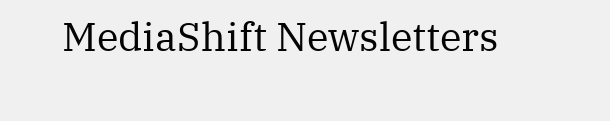MediaShift Newsletters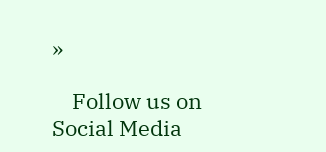»

    Follow us on Social Media